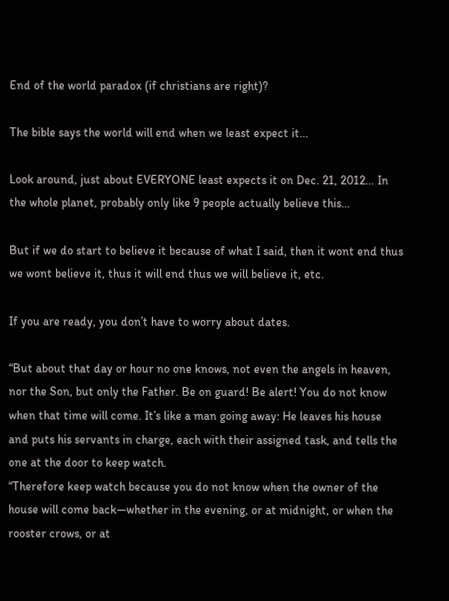End of the world paradox (if christians are right)?

The bible says the world will end when we least expect it…

Look around, just about EVERYONE least expects it on Dec. 21, 2012… In the whole planet, probably only like 9 people actually believe this…

But if we do start to believe it because of what I said, then it wont end thus we wont believe it, thus it will end thus we will believe it, etc.

If you are ready, you don’t have to worry about dates.

“But about that day or hour no one knows, not even the angels in heaven, nor the Son, but only the Father. Be on guard! Be alert! You do not know when that time will come. It’s like a man going away: He leaves his house and puts his servants in charge, each with their assigned task, and tells the one at the door to keep watch.
“Therefore keep watch because you do not know when the owner of the house will come back—whether in the evening, or at midnight, or when the rooster crows, or at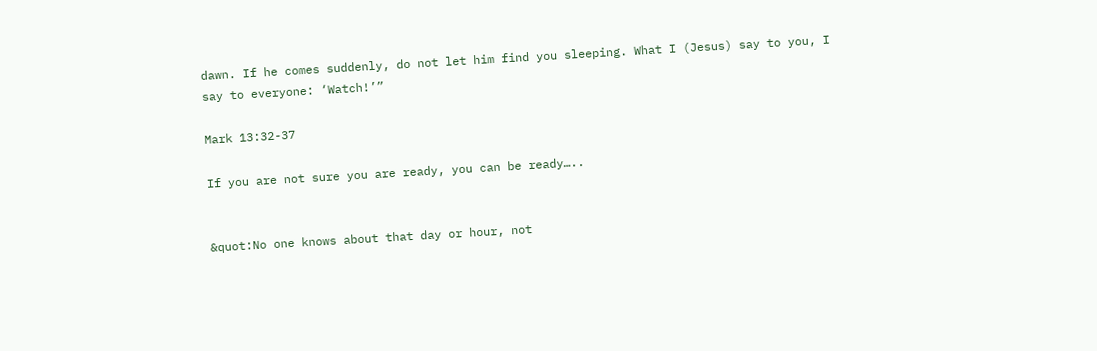dawn. If he comes suddenly, do not let him find you sleeping. What I (Jesus) say to you, I say to everyone: ‘Watch!’”

Mark 13:32-37

If you are not sure you are ready, you can be ready…..


&quot:No one knows about that day or hour, not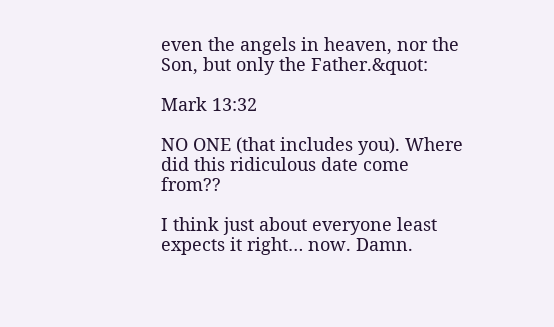even the angels in heaven, nor the Son, but only the Father.&quot:

Mark 13:32

NO ONE (that includes you). Where did this ridiculous date come from??

I think just about everyone least expects it right… now. Damn.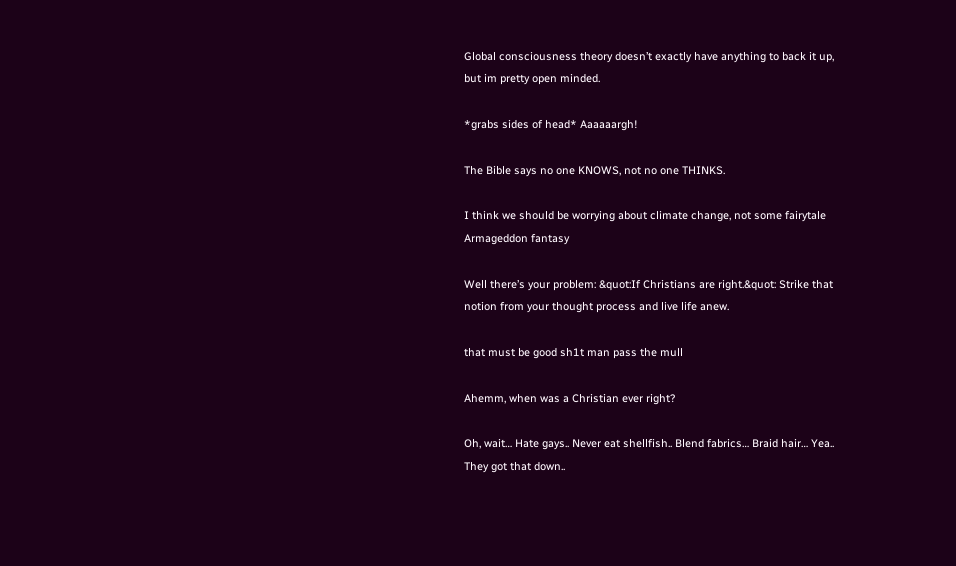Global consciousness theory doesn’t exactly have anything to back it up, but im pretty open minded.

*grabs sides of head* Aaaaaargh!

The Bible says no one KNOWS, not no one THINKS.

I think we should be worrying about climate change, not some fairytale Armageddon fantasy

Well there’s your problem: &quot:If Christians are right.&quot: Strike that notion from your thought process and live life anew.

that must be good sh1t man pass the mull

Ahemm, when was a Christian ever right?

Oh, wait… Hate gays.. Never eat shellfish.. Blend fabrics… Braid hair… Yea.. They got that down..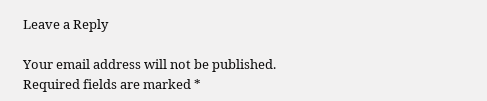Leave a Reply

Your email address will not be published. Required fields are marked *